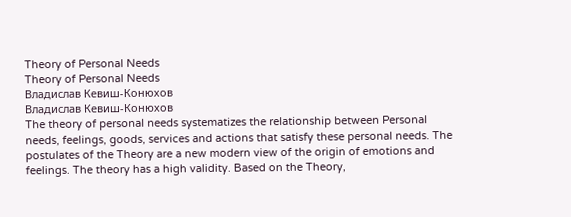Theory of Personal Needs
Theory of Personal Needs
Владислав Кевиш-Конюхов
Владислав Кевиш-Конюхов
The theory of personal needs systematizes the relationship between Personal needs, feelings, goods, services and actions that satisfy these personal needs. The postulates of the Theory are a new modern view of the origin of emotions and feelings. The theory has a high validity. Based on the Theory,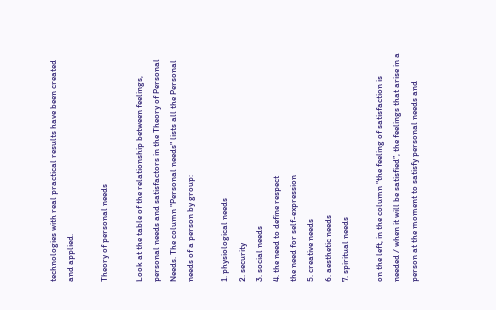technologies with real practical results have been created and applied.

Theory of personal needs

Look at the table of the relationship between feelings, personal needs and satisfactors in the Theory of Personal Needs. The column "Personal needs" lists all the Personal needs of a person by group:

1. physiological needs
2. security
3. social needs
4. the need to define respect
the need for self-expression
5. creative needs
6. aesthetic needs
7. spiritual needs

on the left, in the column "the feeling of satisfaction is needed / when it will be satisfied”, the feelings that arise in a person at the moment to satisfy personal needs and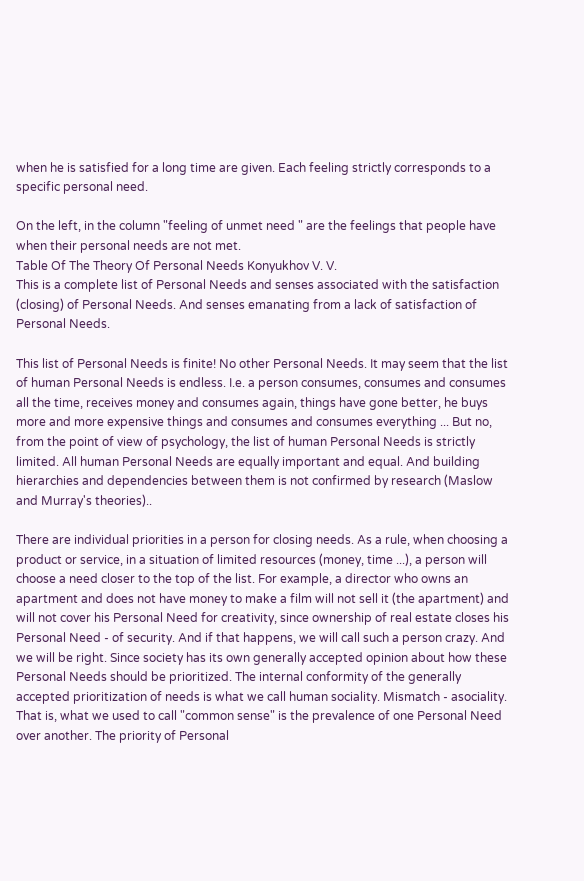when he is satisfied for a long time are given. Each feeling strictly corresponds to a specific personal need.

On the left, in the column "feeling of unmet need " are the feelings that people have when their personal needs are not met.
Table Of The Theory Of Personal Needs Konyukhov V. V.
This is a complete list of Personal Needs and senses associated with the satisfaction (closing) of Personal Needs. And senses emanating from a lack of satisfaction of Personal Needs.

This list of Personal Needs is finite! No other Personal Needs. It may seem that the list of human Personal Needs is endless. I.e. a person consumes, consumes and consumes all the time, receives money and consumes again, things have gone better, he buys more and more expensive things and consumes and consumes everything ... But no, from the point of view of psychology, the list of human Personal Needs is strictly limited. All human Personal Needs are equally important and equal. And building hierarchies and dependencies between them is not confirmed by research (Maslow and Murray's theories)..

There are individual priorities in a person for closing needs. As a rule, when choosing a product or service, in a situation of limited resources (money, time ...), a person will choose a need closer to the top of the list. For example, a director who owns an apartment and does not have money to make a film will not sell it (the apartment) and will not cover his Personal Need for creativity, since ownership of real estate closes his Personal Need - of security. And if that happens, we will call such a person crazy. And we will be right. Since society has its own generally accepted opinion about how these Personal Needs should be prioritized. The internal conformity of the generally accepted prioritization of needs is what we call human sociality. Mismatch - asociality. That is, what we used to call "common sense" is the prevalence of one Personal Need over another. The priority of Personal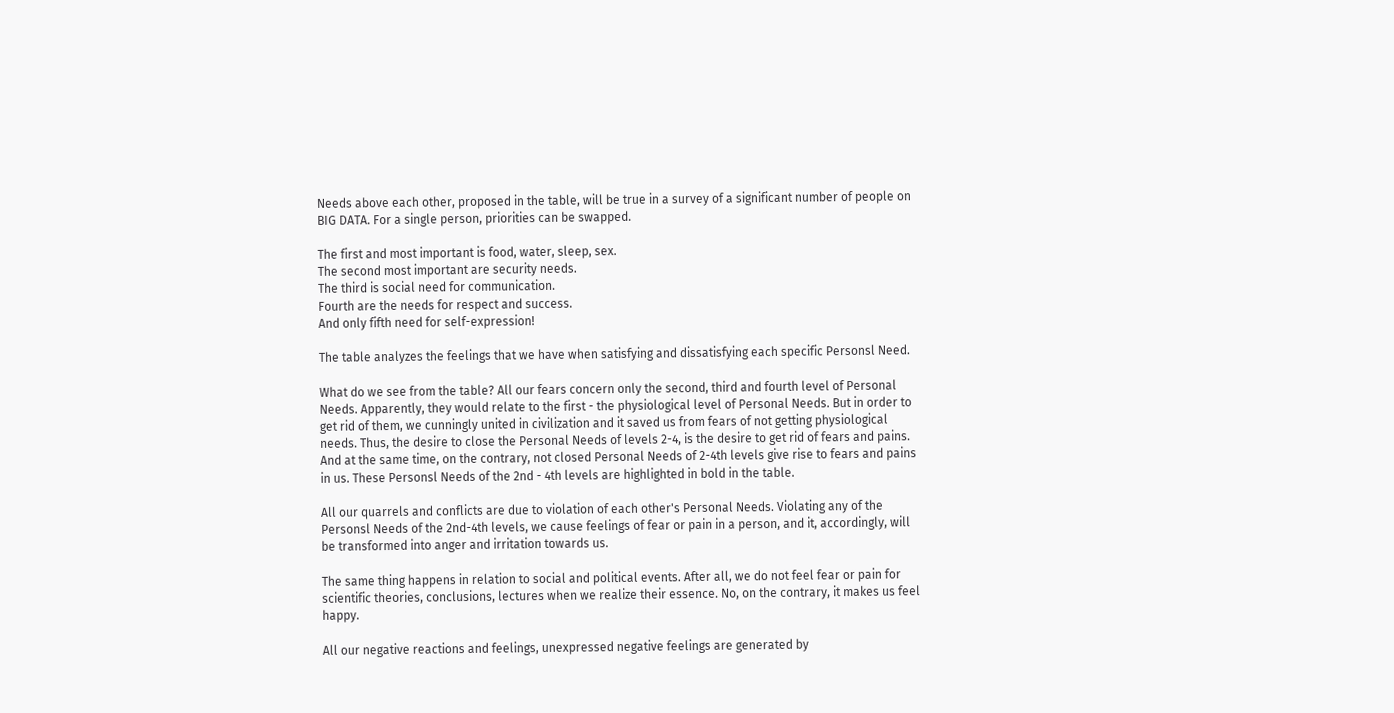Needs above each other, proposed in the table, will be true in a survey of a significant number of people on BIG DATA. For a single person, priorities can be swapped.

The first and most important is food, water, sleep, sex.
The second most important are security needs.
The third is social need for communication.
Fourth are the needs for respect and success.
And only fifth need for self-expression!

The table analyzes the feelings that we have when satisfying and dissatisfying each specific Personsl Need.

What do we see from the table? All our fears concern only the second, third and fourth level of Personal Needs. Apparently, they would relate to the first - the physiological level of Personal Needs. But in order to get rid of them, we cunningly united in civilization and it saved us from fears of not getting physiological needs. Thus, the desire to close the Personal Needs of levels 2-4, is the desire to get rid of fears and pains. And at the same time, on the contrary, not closed Personal Needs of 2-4th levels give rise to fears and pains in us. These Personsl Needs of the 2nd - 4th levels are highlighted in bold in the table.

All our quarrels and conflicts are due to violation of each other's Personal Needs. Violating any of the Personsl Needs of the 2nd-4th levels, we cause feelings of fear or pain in a person, and it, accordingly, will be transformed into anger and irritation towards us.

The same thing happens in relation to social and political events. After all, we do not feel fear or pain for scientific theories, conclusions, lectures when we realize their essence. No, on the contrary, it makes us feel happy.

All our negative reactions and feelings, unexpressed negative feelings are generated by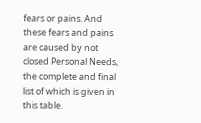fears or pains. And these fears and pains are caused by not closed Personal Needs, the complete and final list of which is given in this table.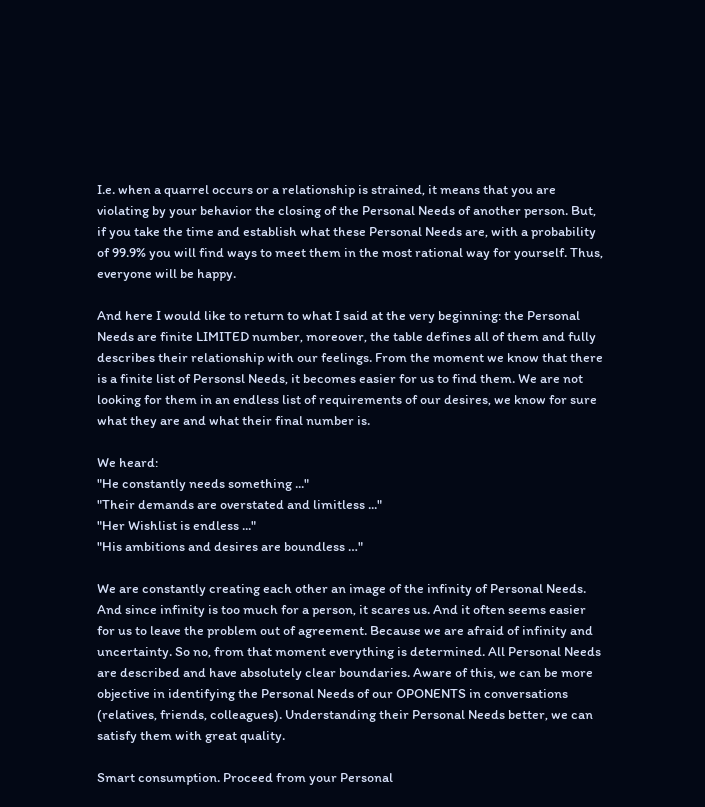I.e. when a quarrel occurs or a relationship is strained, it means that you are violating by your behavior the closing of the Personal Needs of another person. But, if you take the time and establish what these Personal Needs are, with a probability of 99.9% you will find ways to meet them in the most rational way for yourself. Thus, everyone will be happy.

And here I would like to return to what I said at the very beginning: the Personal Needs are finite LIMITED number, moreover, the table defines all of them and fully describes their relationship with our feelings. From the moment we know that there is a finite list of Personsl Needs, it becomes easier for us to find them. We are not looking for them in an endless list of requirements of our desires, we know for sure what they are and what their final number is.

We heard:
"He constantly needs something ..."
"Their demands are overstated and limitless ..."
"Her Wishlist is endless ..."
"His ambitions and desires are boundless …"

We are constantly creating each other an image of the infinity of Personal Needs. And since infinity is too much for a person, it scares us. And it often seems easier for us to leave the problem out of agreement. Because we are afraid of infinity and uncertainty. So no, from that moment everything is determined. All Personal Needs are described and have absolutely clear boundaries. Aware of this, we can be more objective in identifying the Personal Needs of our OPONENTS in conversations (relatives, friends, colleagues). Understanding their Personal Needs better, we can satisfy them with great quality.

Smart consumption. Proceed from your Personal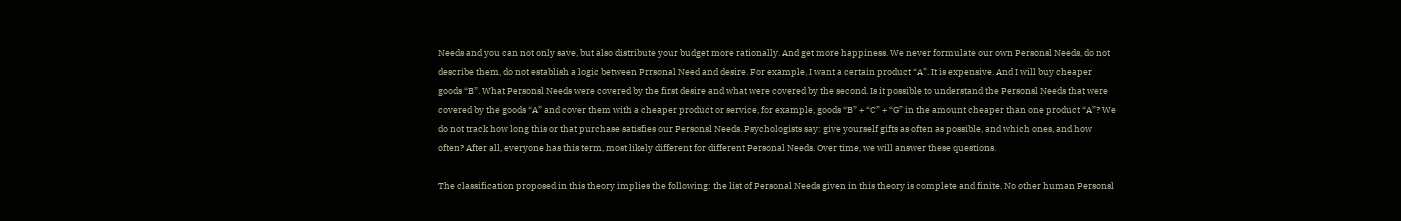Needs and you can not only save, but also distribute your budget more rationally. And get more happiness. We never formulate our own Personsl Needs, do not describe them, do not establish a logic between Prrsonal Need and desire. For example, I want a certain product “A”. It is expensive. And I will buy cheaper goods “B”. What Personsl Needs were covered by the first desire and what were covered by the second. Is it possible to understand the Personsl Needs that were covered by the goods “A” and cover them with a cheaper product or service, for example, goods “B” + “C” + “G” in the amount cheaper than one product “A”? We do not track how long this or that purchase satisfies our Personsl Needs. Psychologists say: give yourself gifts as often as possible, and which ones, and how often? After all, everyone has this term, most likely different for different Personal Needs. Over time, we will answer these questions.

The classification proposed in this theory implies the following: the list of Personal Needs given in this theory is complete and finite. No other human Personsl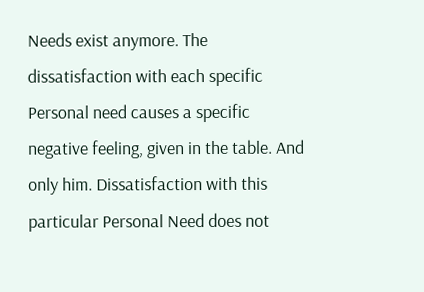Needs exist anymore. The dissatisfaction with each specific Personal need causes a specific negative feeling, given in the table. And only him. Dissatisfaction with this particular Personal Need does not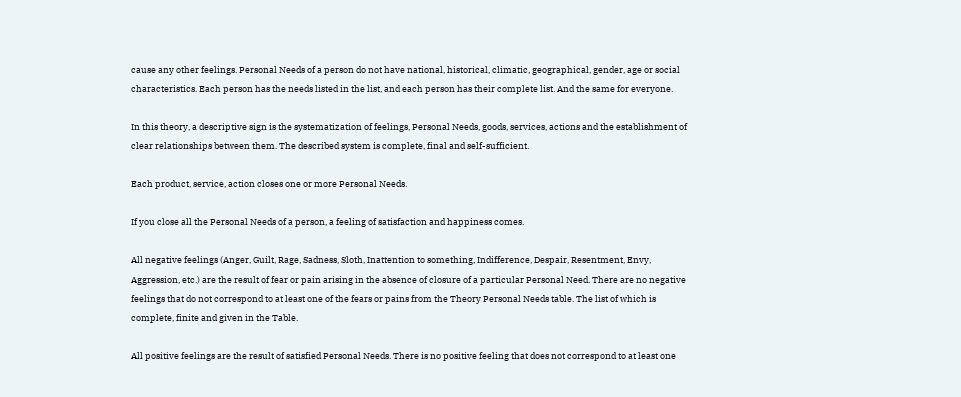cause any other feelings. Personal Needs of a person do not have national, historical, climatic, geographical, gender, age or social characteristics. Each person has the needs listed in the list, and each person has their complete list. And the same for everyone.

In this theory, a descriptive sign is the systematization of feelings, Personal Needs, goods, services, actions and the establishment of clear relationships between them. The described system is complete, final and self-sufficient.

Each product, service, action closes one or more Personal Needs.

If you close all the Personal Needs of a person, a feeling of satisfaction and happiness comes.

All negative feelings (Anger, Guilt, Rage, Sadness, Sloth, Inattention to something, Indifference, Despair, Resentment, Envy, Aggression, etc.) are the result of fear or pain arising in the absence of closure of a particular Personal Need. There are no negative feelings that do not correspond to at least one of the fears or pains from the Theory Personal Needs table. The list of which is complete, finite and given in the Table.

All positive feelings are the result of satisfied Personal Needs. There is no positive feeling that does not correspond to at least one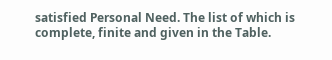satisfied Personal Need. The list of which is complete, finite and given in the Table.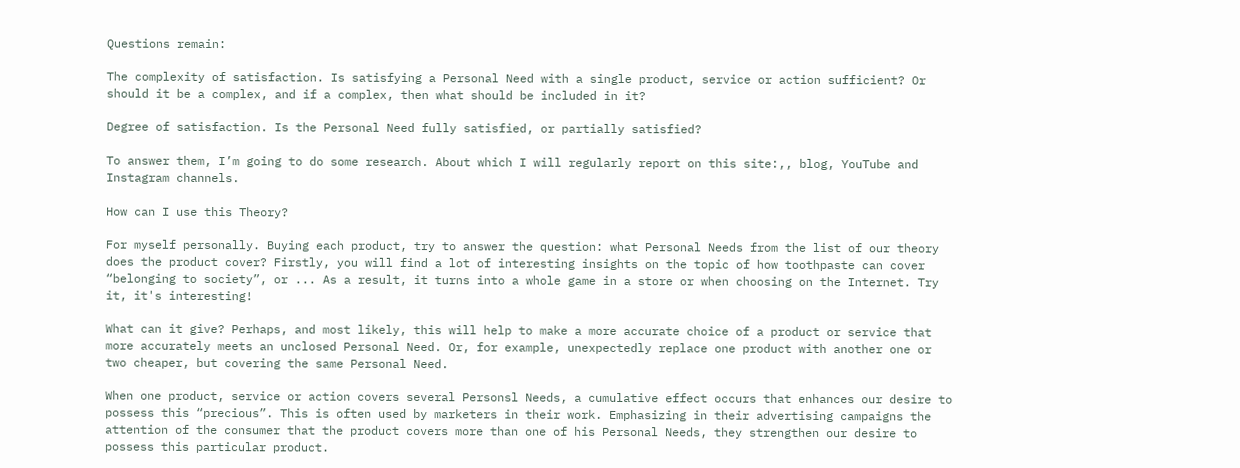Questions remain:

The complexity of satisfaction. Is satisfying a Personal Need with a single product, service or action sufficient? Or should it be a complex, and if a complex, then what should be included in it?

Degree of satisfaction. Is the Personal Need fully satisfied, or partially satisfied?

To answer them, I’m going to do some research. About which I will regularly report on this site:,, blog, YouTube and Instagram channels.

How can I use this Theory?

For myself personally. Buying each product, try to answer the question: what Personal Needs from the list of our theory does the product cover? Firstly, you will find a lot of interesting insights on the topic of how toothpaste can cover “belonging to society”, or ... As a result, it turns into a whole game in a store or when choosing on the Internet. Try it, it's interesting!

What can it give? Perhaps, and most likely, this will help to make a more accurate choice of a product or service that more accurately meets an unclosed Personal Need. Or, for example, unexpectedly replace one product with another one or two cheaper, but covering the same Personal Need.

When one product, service or action covers several Personsl Needs, a cumulative effect occurs that enhances our desire to possess this “precious”. This is often used by marketers in their work. Emphasizing in their advertising campaigns the attention of the consumer that the product covers more than one of his Personal Needs, they strengthen our desire to possess this particular product.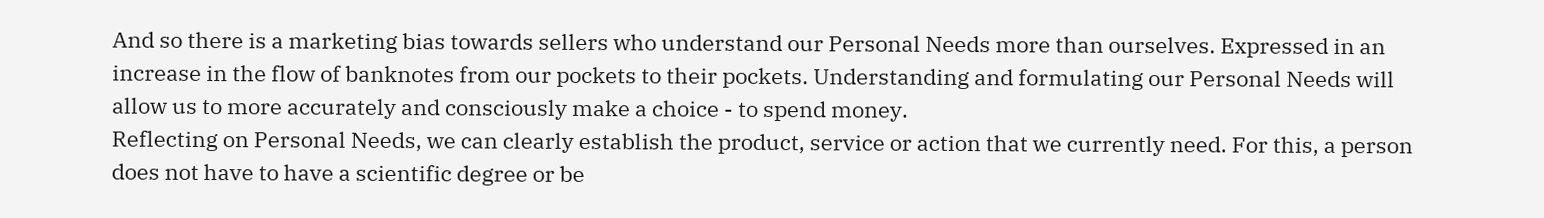And so there is a marketing bias towards sellers who understand our Personal Needs more than ourselves. Expressed in an increase in the flow of banknotes from our pockets to their pockets. Understanding and formulating our Personal Needs will allow us to more accurately and consciously make a choice - to spend money.
Reflecting on Personal Needs, we can clearly establish the product, service or action that we currently need. For this, a person does not have to have a scientific degree or be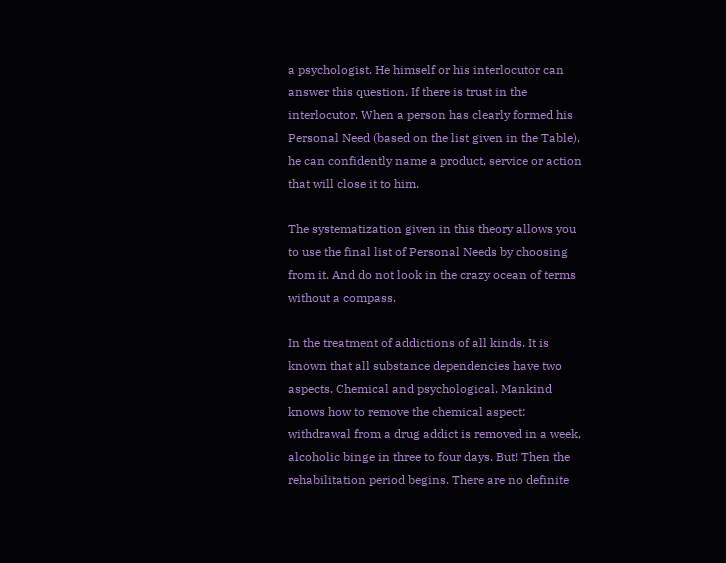a psychologist. He himself or his interlocutor can answer this question. If there is trust in the interlocutor. When a person has clearly formed his Personal Need (based on the list given in the Table), he can confidently name a product, service or action that will close it to him.

The systematization given in this theory allows you to use the final list of Personal Needs by choosing from it. And do not look in the crazy ocean of terms without a compass.

In the treatment of addictions of all kinds. It is known that all substance dependencies have two aspects. Chemical and psychological. Mankind knows how to remove the chemical aspect: withdrawal from a drug addict is removed in a week, alcoholic binge in three to four days. But! Then the rehabilitation period begins. There are no definite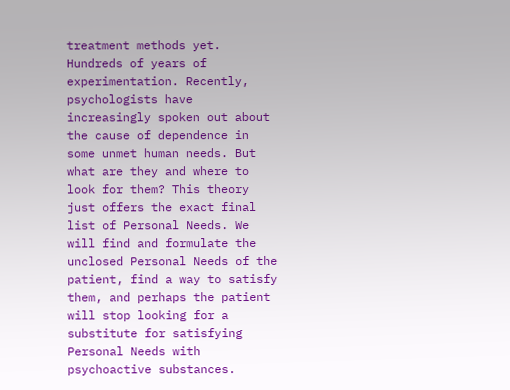treatment methods yet. Hundreds of years of experimentation. Recently, psychologists have increasingly spoken out about the cause of dependence in some unmet human needs. But what are they and where to look for them? This theory just offers the exact final list of Personal Needs. We will find and formulate the unclosed Personal Needs of the patient, find a way to satisfy them, and perhaps the patient will stop looking for a substitute for satisfying Personal Needs with psychoactive substances.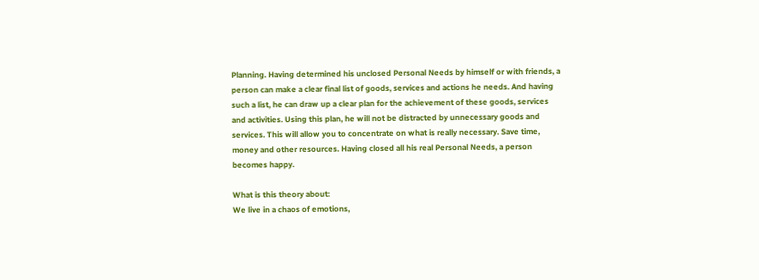Planning. Having determined his unclosed Personal Needs by himself or with friends, a person can make a clear final list of goods, services and actions he needs. And having such a list, he can draw up a clear plan for the achievement of these goods, services and activities. Using this plan, he will not be distracted by unnecessary goods and services. This will allow you to concentrate on what is really necessary. Save time, money and other resources. Having closed all his real Personal Needs, a person becomes happy.

What is this theory about:
We live in a chaos of emotions,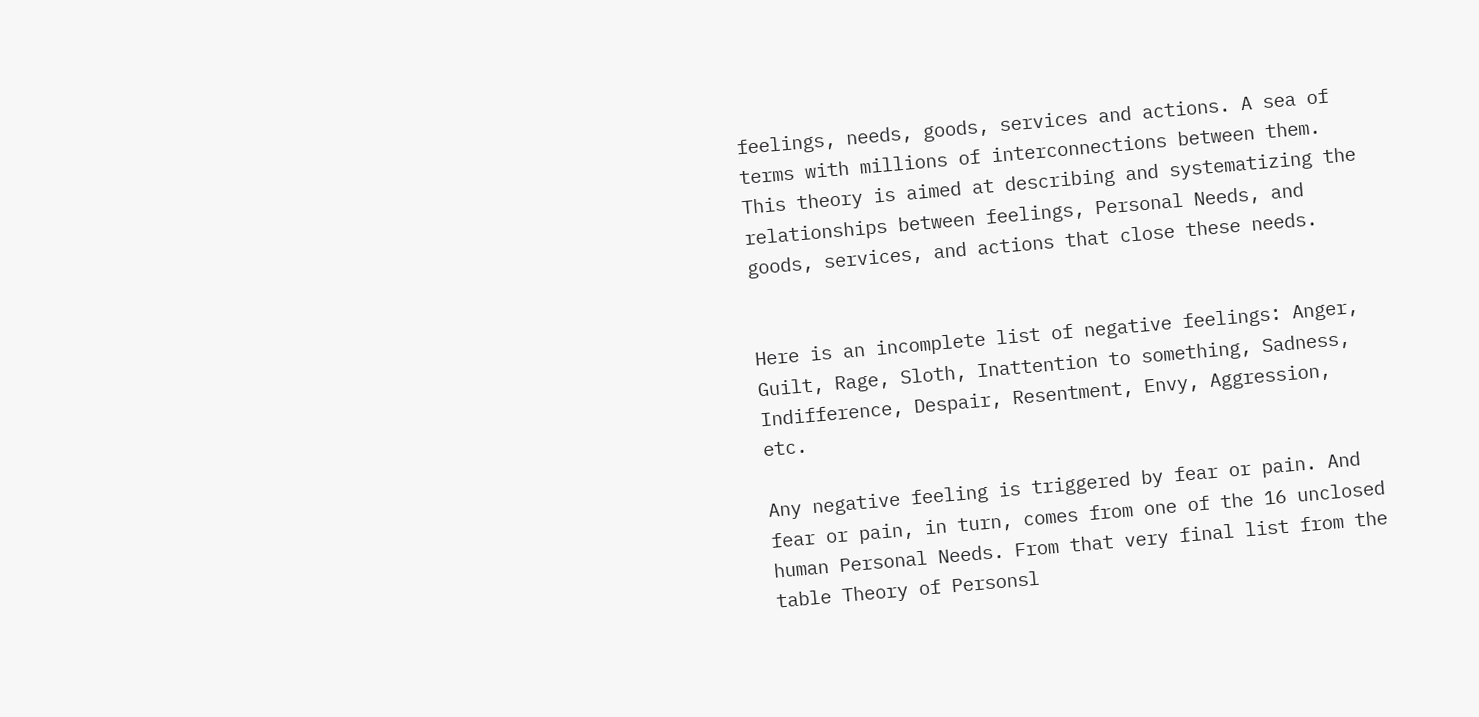feelings, needs, goods, services and actions. A sea of terms with millions of interconnections between them. This theory is aimed at describing and systematizing the relationships between feelings, Personal Needs, and goods, services, and actions that close these needs.


Here is an incomplete list of negative feelings: Anger, Guilt, Rage, Sloth, Inattention to something, Sadness, Indifference, Despair, Resentment, Envy, Aggression, etc.

Any negative feeling is triggered by fear or pain. And fear or pain, in turn, comes from one of the 16 unclosed human Personal Needs. From that very final list from the table Theory of Personsl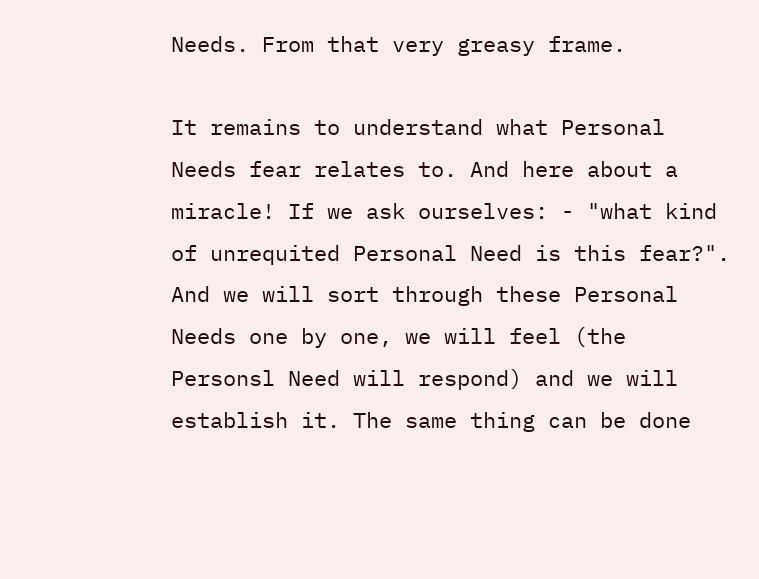Needs. From that very greasy frame.

It remains to understand what Personal Needs fear relates to. And here about a miracle! If we ask ourselves: - "what kind of unrequited Personal Need is this fear?". And we will sort through these Personal Needs one by one, we will feel (the Personsl Need will respond) and we will establish it. The same thing can be done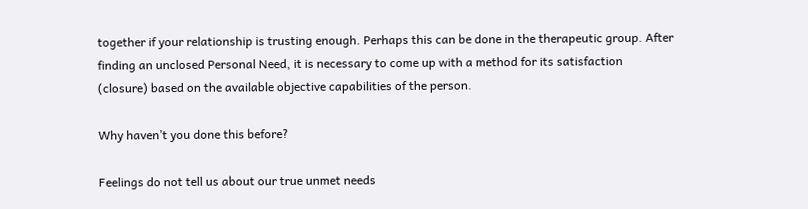together if your relationship is trusting enough. Perhaps this can be done in the therapeutic group. After finding an unclosed Personal Need, it is necessary to come up with a method for its satisfaction (closure) based on the available objective capabilities of the person.

Why haven’t you done this before?

Feelings do not tell us about our true unmet needs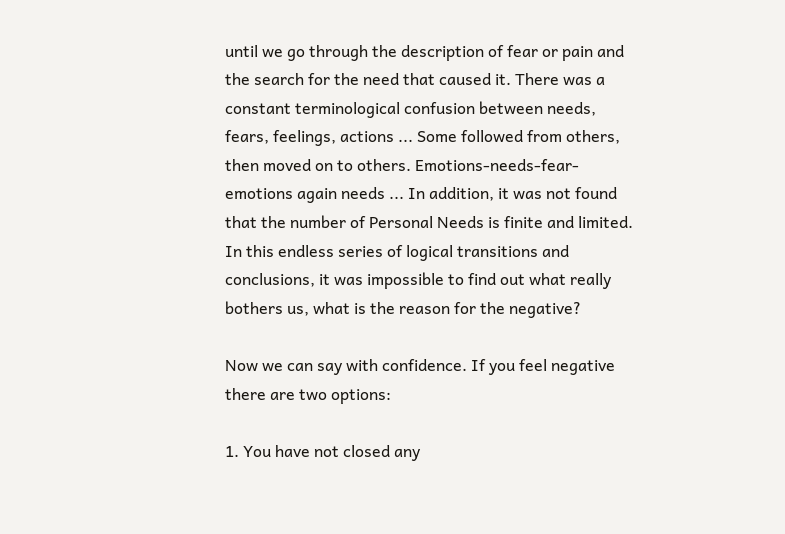until we go through the description of fear or pain and the search for the need that caused it. There was a constant terminological confusion between needs, fears, feelings, actions ... Some followed from others, then moved on to others. Emotions-needs-fear-emotions again needs ... In addition, it was not found that the number of Personal Needs is finite and limited. In this endless series of logical transitions and conclusions, it was impossible to find out what really bothers us, what is the reason for the negative?

Now we can say with confidence. If you feel negative there are two options:

1. You have not closed any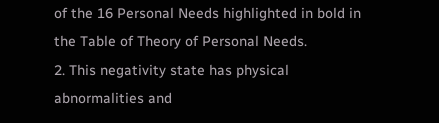of the 16 Personal Needs highlighted in bold in the Table of Theory of Personal Needs.
2. This negativity state has physical abnormalities and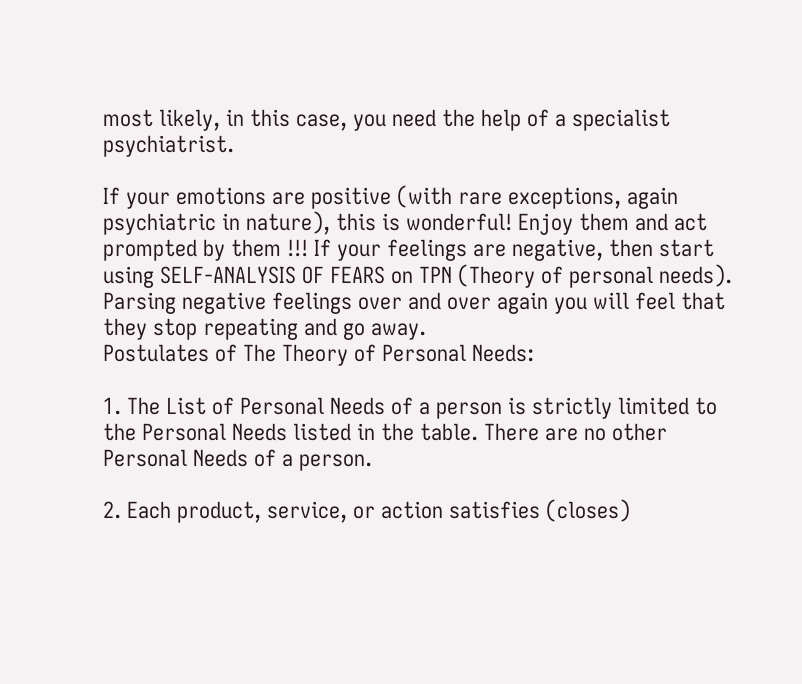most likely, in this case, you need the help of a specialist psychiatrist.

If your emotions are positive (with rare exceptions, again psychiatric in nature), this is wonderful! Enjoy them and act prompted by them !!! If your feelings are negative, then start using SELF-ANALYSIS OF FEARS on TPN (Theory of personal needs). Parsing negative feelings over and over again you will feel that they stop repeating and go away.
Postulates of The Theory of Personal Needs:

1. The List of Personal Needs of a person is strictly limited to the Personal Needs listed in the table. There are no other Personal Needs of a person.

2. Each product, service, or action satisfies (closes)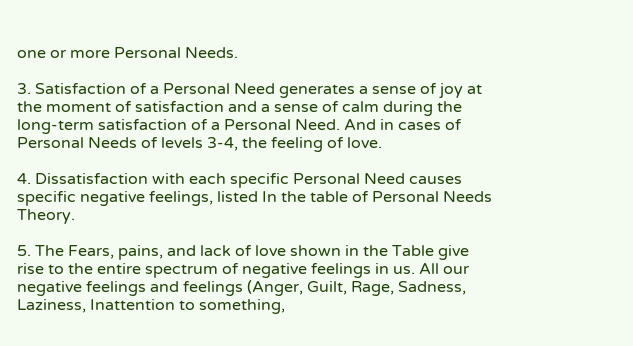one or more Personal Needs.

3. Satisfaction of a Personal Need generates a sense of joy at the moment of satisfaction and a sense of calm during the long-term satisfaction of a Personal Need. And in cases of Personal Needs of levels 3-4, the feeling of love.

4. Dissatisfaction with each specific Personal Need causes specific negative feelings, listed In the table of Personal Needs Theory.

5. The Fears, pains, and lack of love shown in the Table give rise to the entire spectrum of negative feelings in us. All our negative feelings and feelings (Anger, Guilt, Rage, Sadness, Laziness, Inattention to something,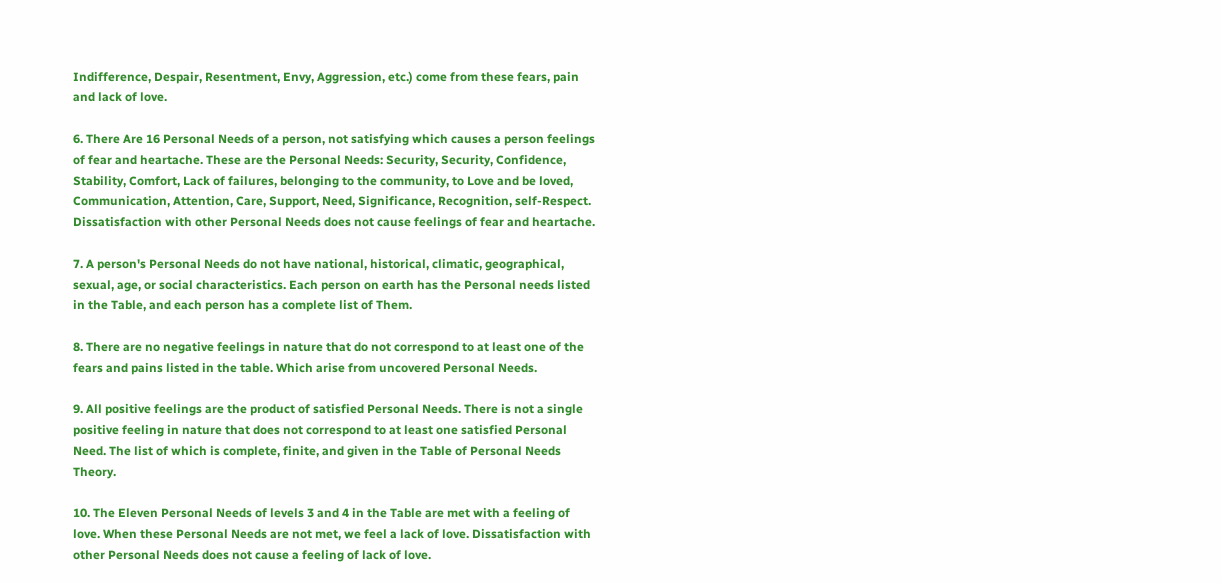Indifference, Despair, Resentment, Envy, Aggression, etc.) come from these fears, pain and lack of love.

6. There Are 16 Personal Needs of a person, not satisfying which causes a person feelings of fear and heartache. These are the Personal Needs: Security, Security, Confidence, Stability, Comfort, Lack of failures, belonging to the community, to Love and be loved, Communication, Attention, Care, Support, Need, Significance, Recognition, self-Respect.
Dissatisfaction with other Personal Needs does not cause feelings of fear and heartache.

7. A person's Personal Needs do not have national, historical, climatic, geographical, sexual, age, or social characteristics. Each person on earth has the Personal needs listed in the Table, and each person has a complete list of Them.

8. There are no negative feelings in nature that do not correspond to at least one of the fears and pains listed in the table. Which arise from uncovered Personal Needs.

9. All positive feelings are the product of satisfied Personal Needs. There is not a single positive feeling in nature that does not correspond to at least one satisfied Personal Need. The list of which is complete, finite, and given in the Table of Personal Needs Theory.

10. The Eleven Personal Needs of levels 3 and 4 in the Table are met with a feeling of love. When these Personal Needs are not met, we feel a lack of love. Dissatisfaction with other Personal Needs does not cause a feeling of lack of love.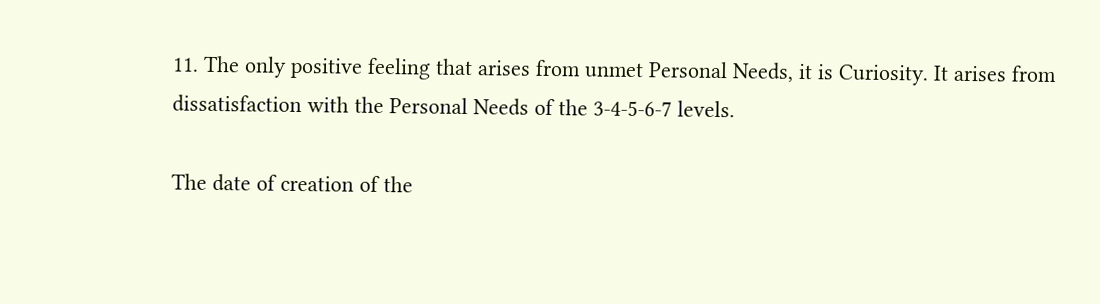11. The only positive feeling that arises from unmet Personal Needs, it is Curiosity. It arises from dissatisfaction with the Personal Needs of the 3-4-5-6-7 levels.

The date of creation of the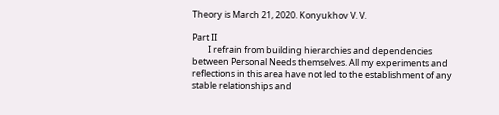Theory is March 21, 2020. Konyukhov V. V.

Part II
        I refrain from building hierarchies and dependencies between Personal Needs themselves. All my experiments and reflections in this area have not led to the establishment of any stable relationships and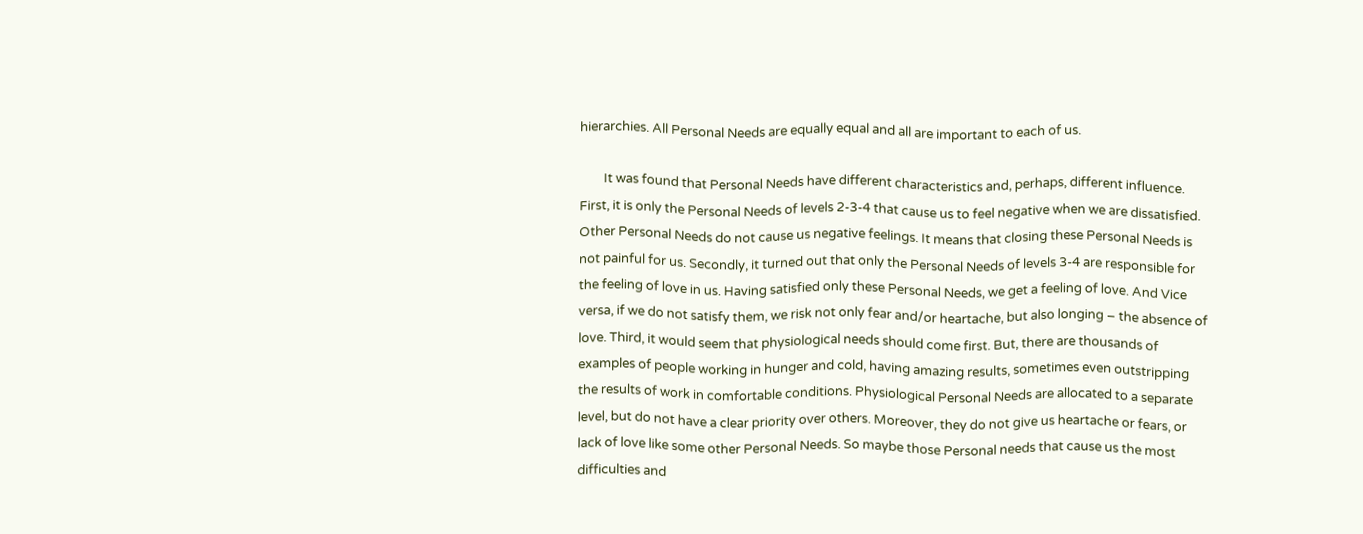hierarchies. All Personal Needs are equally equal and all are important to each of us.

        It was found that Personal Needs have different characteristics and, perhaps, different influence. First, it is only the Personal Needs of levels 2-3-4 that cause us to feel negative when we are dissatisfied. Other Personal Needs do not cause us negative feelings. It means that closing these Personal Needs is not painful for us. Secondly, it turned out that only the Personal Needs of levels 3-4 are responsible for the feeling of love in us. Having satisfied only these Personal Needs, we get a feeling of love. And Vice versa, if we do not satisfy them, we risk not only fear and/or heartache, but also longing – the absence of love. Third, it would seem that physiological needs should come first. But, there are thousands of examples of people working in hunger and cold, having amazing results, sometimes even outstripping the results of work in comfortable conditions. Physiological Personal Needs are allocated to a separate level, but do not have a clear priority over others. Moreover, they do not give us heartache or fears, or lack of love like some other Personal Needs. So maybe those Personal needs that cause us the most difficulties and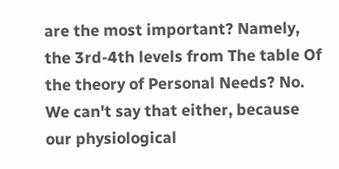are the most important? Namely, the 3rd-4th levels from The table Of the theory of Personal Needs? No. We can't say that either, because our physiological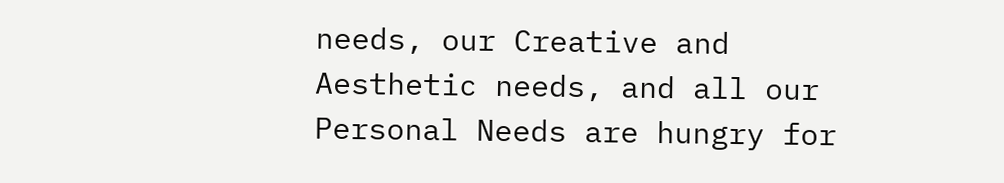needs, our Creative and Aesthetic needs, and all our Personal Needs are hungry for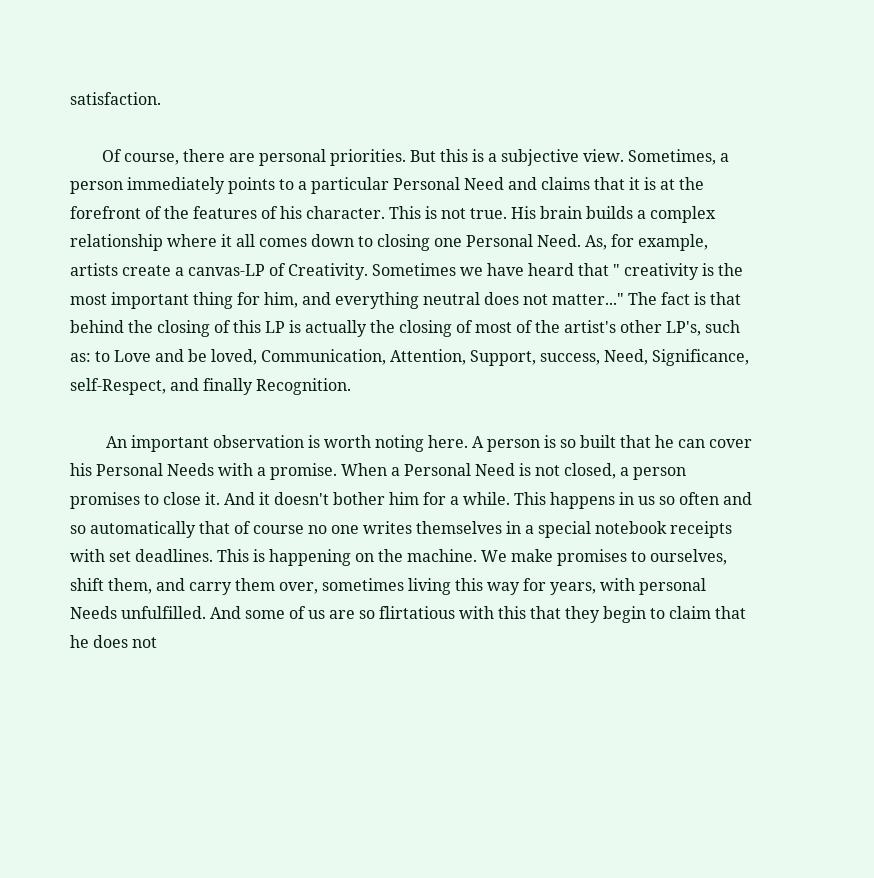satisfaction.

        Of course, there are personal priorities. But this is a subjective view. Sometimes, a person immediately points to a particular Personal Need and claims that it is at the forefront of the features of his character. This is not true. His brain builds a complex relationship where it all comes down to closing one Personal Need. As, for example, artists create a canvas-LP of Creativity. Sometimes we have heard that " creativity is the most important thing for him, and everything neutral does not matter..." The fact is that behind the closing of this LP is actually the closing of most of the artist's other LP's, such as: to Love and be loved, Communication, Attention, Support, success, Need, Significance, self-Respect, and finally Recognition.

         An important observation is worth noting here. A person is so built that he can cover his Personal Needs with a promise. When a Personal Need is not closed, a person promises to close it. And it doesn't bother him for a while. This happens in us so often and so automatically that of course no one writes themselves in a special notebook receipts with set deadlines. This is happening on the machine. We make promises to ourselves, shift them, and carry them over, sometimes living this way for years, with personal Needs unfulfilled. And some of us are so flirtatious with this that they begin to claim that he does not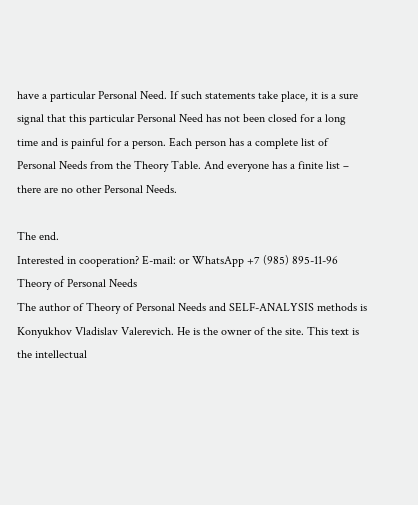have a particular Personal Need. If such statements take place, it is a sure signal that this particular Personal Need has not been closed for a long time and is painful for a person. Each person has a complete list of Personal Needs from the Theory Table. And everyone has a finite list – there are no other Personal Needs.

The end.
Interested in cooperation? E-mail: or WhatsApp +7 (985) 895-11-96
Theory of Personal Needs
The author of Theory of Personal Needs and SELF-ANALYSIS methods is Konyukhov Vladislav Valerevich. He is the owner of the site. This text is the intellectual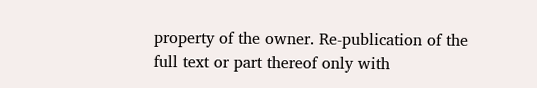property of the owner. Re-publication of the full text or part thereof only with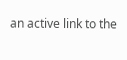an active link to the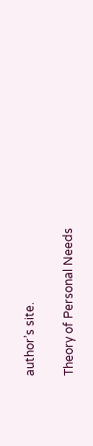author’s site.

Theory of Personal Needs